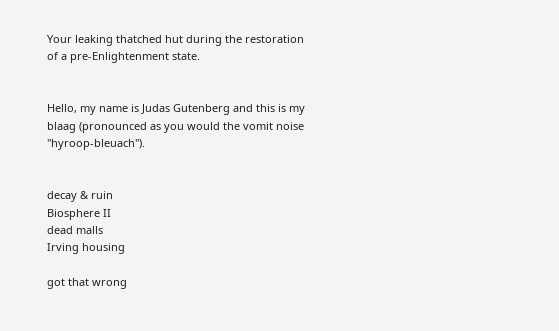Your leaking thatched hut during the restoration of a pre-Enlightenment state.


Hello, my name is Judas Gutenberg and this is my blaag (pronounced as you would the vomit noise "hyroop-bleuach").


decay & ruin
Biosphere II
dead malls
Irving housing

got that wrong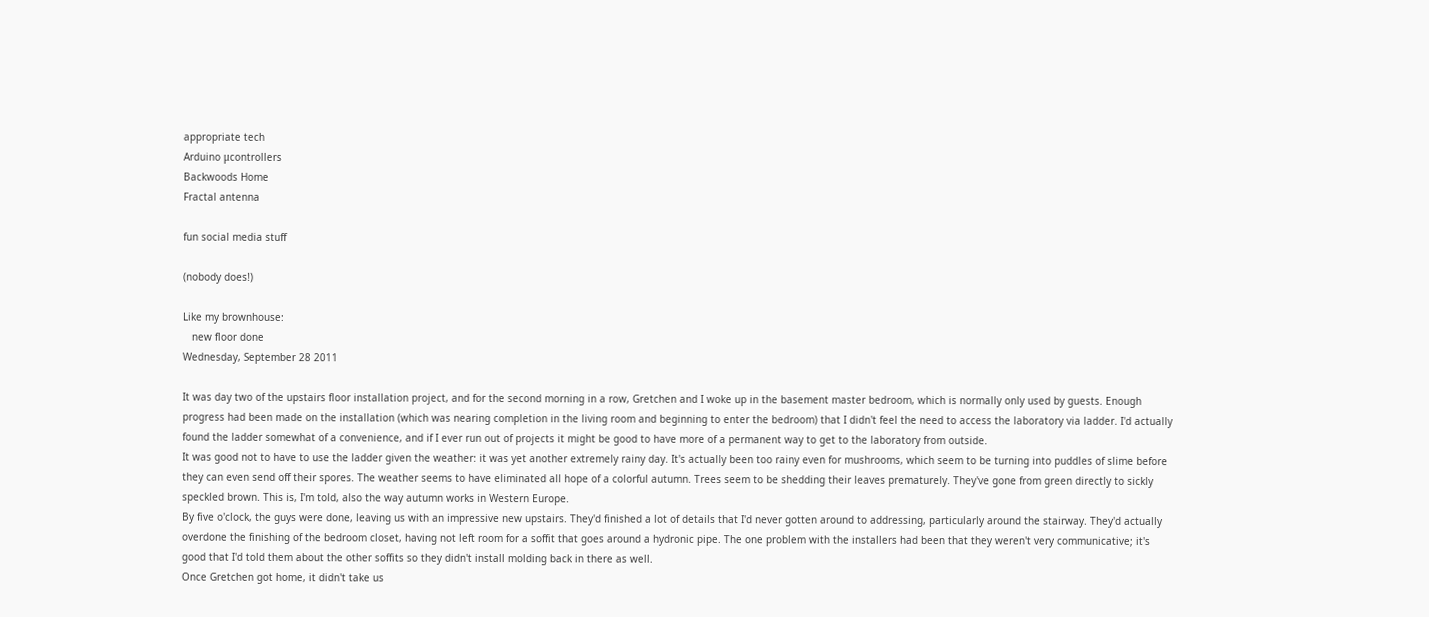appropriate tech
Arduino μcontrollers
Backwoods Home
Fractal antenna

fun social media stuff

(nobody does!)

Like my brownhouse:
   new floor done
Wednesday, September 28 2011

It was day two of the upstairs floor installation project, and for the second morning in a row, Gretchen and I woke up in the basement master bedroom, which is normally only used by guests. Enough progress had been made on the installation (which was nearing completion in the living room and beginning to enter the bedroom) that I didn't feel the need to access the laboratory via ladder. I'd actually found the ladder somewhat of a convenience, and if I ever run out of projects it might be good to have more of a permanent way to get to the laboratory from outside.
It was good not to have to use the ladder given the weather: it was yet another extremely rainy day. It's actually been too rainy even for mushrooms, which seem to be turning into puddles of slime before they can even send off their spores. The weather seems to have eliminated all hope of a colorful autumn. Trees seem to be shedding their leaves prematurely. They've gone from green directly to sickly speckled brown. This is, I'm told, also the way autumn works in Western Europe.
By five o'clock, the guys were done, leaving us with an impressive new upstairs. They'd finished a lot of details that I'd never gotten around to addressing, particularly around the stairway. They'd actually overdone the finishing of the bedroom closet, having not left room for a soffit that goes around a hydronic pipe. The one problem with the installers had been that they weren't very communicative; it's good that I'd told them about the other soffits so they didn't install molding back in there as well.
Once Gretchen got home, it didn't take us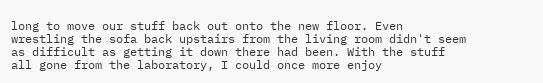long to move our stuff back out onto the new floor. Even wrestling the sofa back upstairs from the living room didn't seem as difficult as getting it down there had been. With the stuff all gone from the laboratory, I could once more enjoy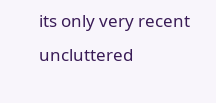its only very recent uncluttered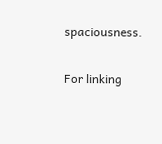spaciousness.

For linking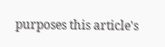purposes this article's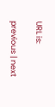URL is:

previous | next